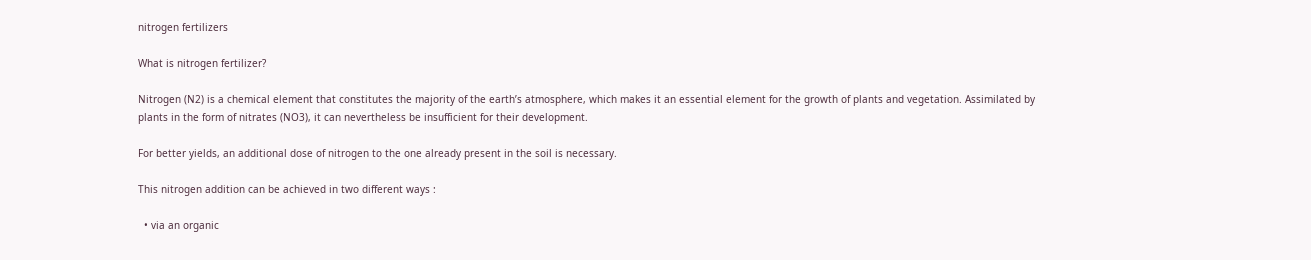nitrogen fertilizers

What is nitrogen fertilizer?

Nitrogen (N2) is a chemical element that constitutes the majority of the earth’s atmosphere, which makes it an essential element for the growth of plants and vegetation. Assimilated by plants in the form of nitrates (NO3), it can nevertheless be insufficient for their development.

For better yields, an additional dose of nitrogen to the one already present in the soil is necessary.

This nitrogen addition can be achieved in two different ways :

  • via an organic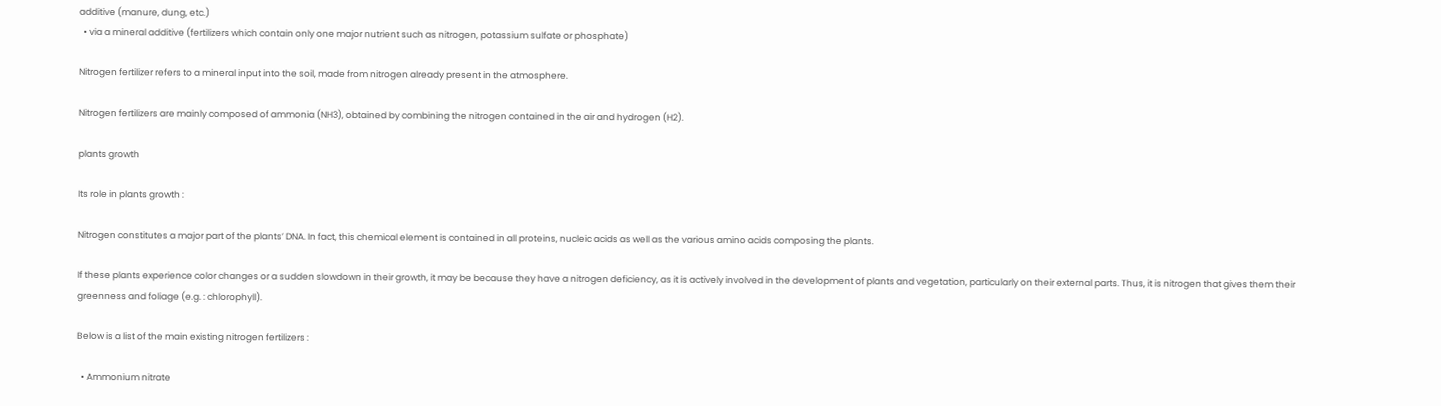additive (manure, dung, etc.)
  • via a mineral additive (fertilizers which contain only one major nutrient such as nitrogen, potassium sulfate or phosphate)

Nitrogen fertilizer refers to a mineral input into the soil, made from nitrogen already present in the atmosphere.

Nitrogen fertilizers are mainly composed of ammonia (NH3), obtained by combining the nitrogen contained in the air and hydrogen (H2).

plants growth

Its role in plants growth :

Nitrogen constitutes a major part of the plants’ DNA. In fact, this chemical element is contained in all proteins, nucleic acids as well as the various amino acids composing the plants.

If these plants experience color changes or a sudden slowdown in their growth, it may be because they have a nitrogen deficiency, as it is actively involved in the development of plants and vegetation, particularly on their external parts. Thus, it is nitrogen that gives them their greenness and foliage (e.g. : chlorophyll).

Below is a list of the main existing nitrogen fertilizers :

  • Ammonium nitrate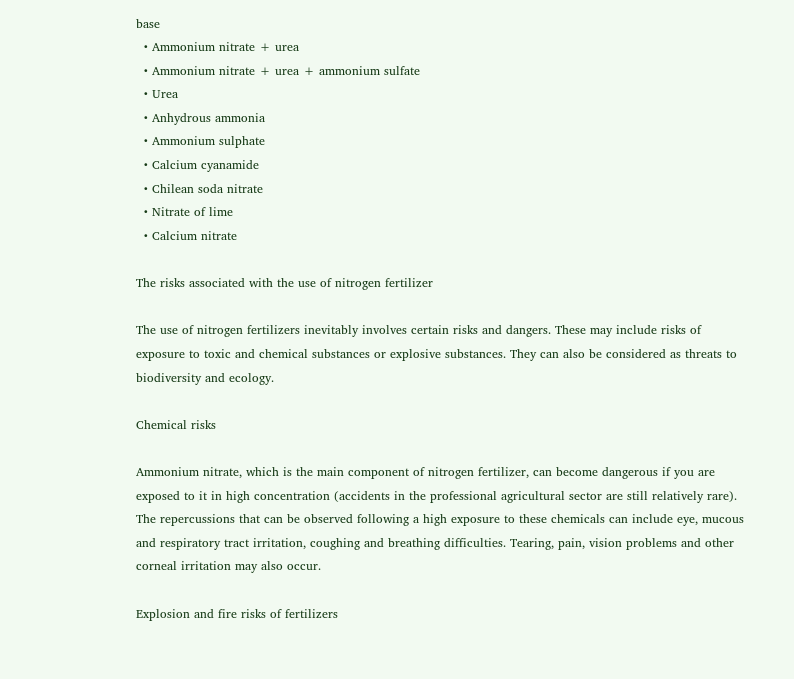base
  • Ammonium nitrate + urea
  • Ammonium nitrate + urea + ammonium sulfate
  • Urea
  • Anhydrous ammonia
  • Ammonium sulphate
  • Calcium cyanamide
  • Chilean soda nitrate
  • Nitrate of lime
  • Calcium nitrate

The risks associated with the use of nitrogen fertilizer

The use of nitrogen fertilizers inevitably involves certain risks and dangers. These may include risks of exposure to toxic and chemical substances or explosive substances. They can also be considered as threats to biodiversity and ecology.

Chemical risks

Ammonium nitrate, which is the main component of nitrogen fertilizer, can become dangerous if you are exposed to it in high concentration (accidents in the professional agricultural sector are still relatively rare). The repercussions that can be observed following a high exposure to these chemicals can include eye, mucous and respiratory tract irritation, coughing and breathing difficulties. Tearing, pain, vision problems and other corneal irritation may also occur.

Explosion and fire risks of fertilizers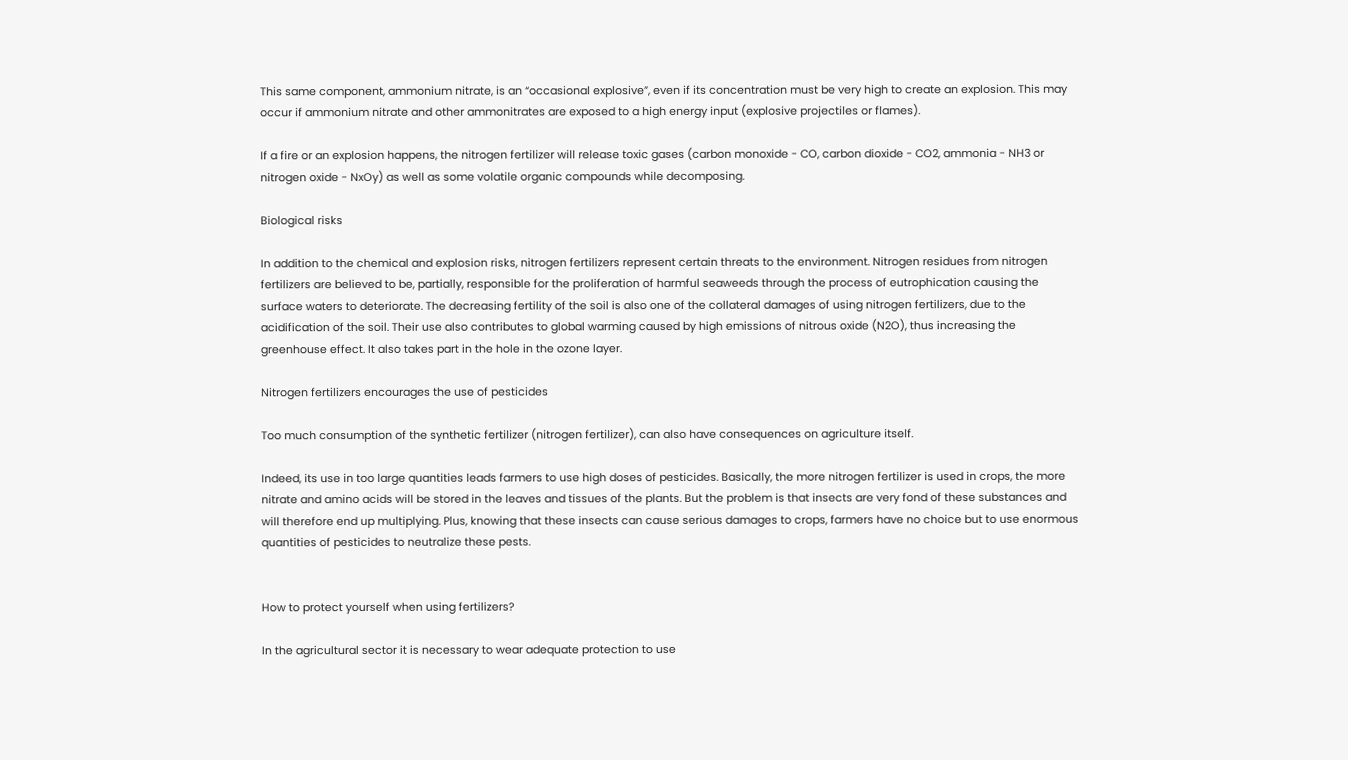This same component, ammonium nitrate, is an “occasional explosive”, even if its concentration must be very high to create an explosion. This may occur if ammonium nitrate and other ammonitrates are exposed to a high energy input (explosive projectiles or flames).

If a fire or an explosion happens, the nitrogen fertilizer will release toxic gases (carbon monoxide - CO, carbon dioxide - CO2, ammonia - NH3 or nitrogen oxide - NxOy) as well as some volatile organic compounds while decomposing.

Biological risks

In addition to the chemical and explosion risks, nitrogen fertilizers represent certain threats to the environment. Nitrogen residues from nitrogen fertilizers are believed to be, partially, responsible for the proliferation of harmful seaweeds through the process of eutrophication causing the surface waters to deteriorate. The decreasing fertility of the soil is also one of the collateral damages of using nitrogen fertilizers, due to the acidification of the soil. Their use also contributes to global warming caused by high emissions of nitrous oxide (N2O), thus increasing the greenhouse effect. It also takes part in the hole in the ozone layer.

Nitrogen fertilizers encourages the use of pesticides

Too much consumption of the synthetic fertilizer (nitrogen fertilizer), can also have consequences on agriculture itself.

Indeed, its use in too large quantities leads farmers to use high doses of pesticides. Basically, the more nitrogen fertilizer is used in crops, the more nitrate and amino acids will be stored in the leaves and tissues of the plants. But the problem is that insects are very fond of these substances and will therefore end up multiplying. Plus, knowing that these insects can cause serious damages to crops, farmers have no choice but to use enormous quantities of pesticides to neutralize these pests.


How to protect yourself when using fertilizers?

In the agricultural sector it is necessary to wear adequate protection to use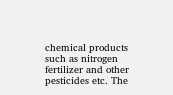chemical products such as nitrogen fertilizer and other pesticides etc. The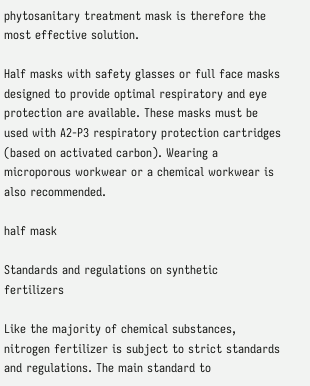phytosanitary treatment mask is therefore the most effective solution.

Half masks with safety glasses or full face masks designed to provide optimal respiratory and eye protection are available. These masks must be used with A2-P3 respiratory protection cartridges (based on activated carbon). Wearing a microporous workwear or a chemical workwear is also recommended.

half mask

Standards and regulations on synthetic fertilizers

Like the majority of chemical substances, nitrogen fertilizer is subject to strict standards and regulations. The main standard to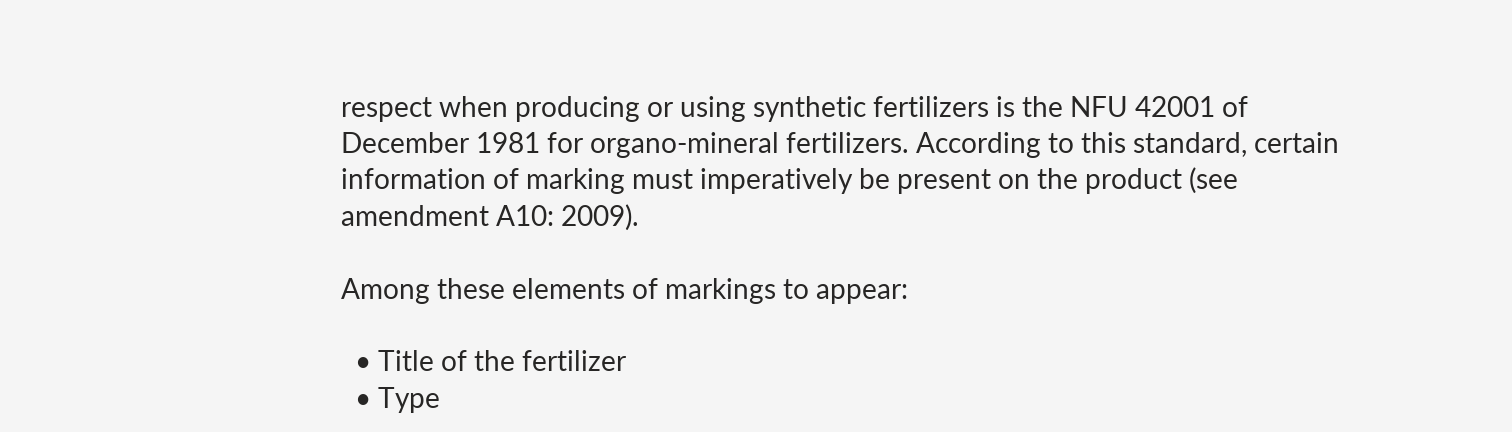respect when producing or using synthetic fertilizers is the NFU 42001 of December 1981 for organo-mineral fertilizers. According to this standard, certain information of marking must imperatively be present on the product (see amendment A10: 2009).

Among these elements of markings to appear:

  • Title of the fertilizer
  • Type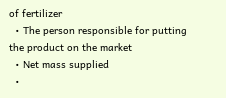of fertilizer
  • The person responsible for putting the product on the market
  • Net mass supplied
  •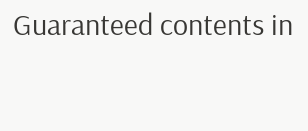Guaranteed contents in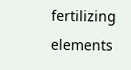fertilizing elements